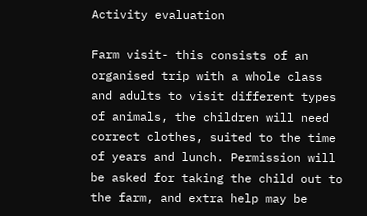Activity evaluation

Farm visit- this consists of an organised trip with a whole class and adults to visit different types of animals, the children will need correct clothes, suited to the time of years and lunch. Permission will be asked for taking the child out to the farm, and extra help may be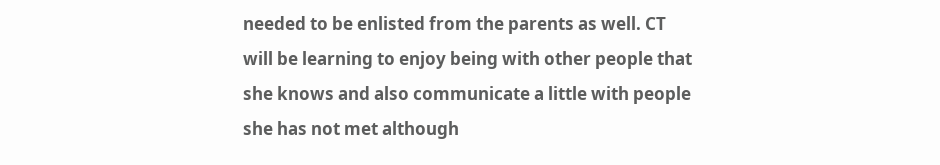needed to be enlisted from the parents as well. CT will be learning to enjoy being with other people that she knows and also communicate a little with people she has not met although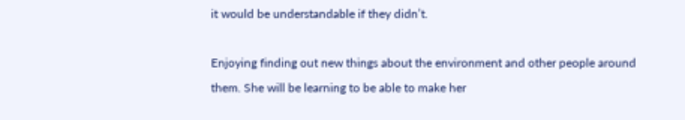it would be understandable if they didn’t.

Enjoying finding out new things about the environment and other people around them. She will be learning to be able to make her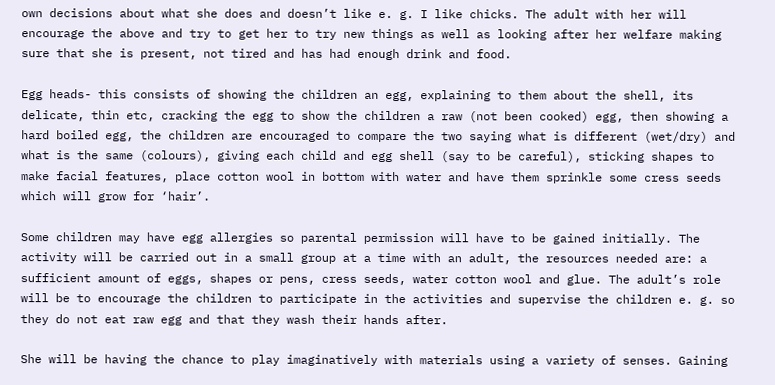own decisions about what she does and doesn’t like e. g. I like chicks. The adult with her will encourage the above and try to get her to try new things as well as looking after her welfare making sure that she is present, not tired and has had enough drink and food.

Egg heads- this consists of showing the children an egg, explaining to them about the shell, its delicate, thin etc, cracking the egg to show the children a raw (not been cooked) egg, then showing a hard boiled egg, the children are encouraged to compare the two saying what is different (wet/dry) and what is the same (colours), giving each child and egg shell (say to be careful), sticking shapes to make facial features, place cotton wool in bottom with water and have them sprinkle some cress seeds which will grow for ‘hair’.

Some children may have egg allergies so parental permission will have to be gained initially. The activity will be carried out in a small group at a time with an adult, the resources needed are: a sufficient amount of eggs, shapes or pens, cress seeds, water cotton wool and glue. The adult’s role will be to encourage the children to participate in the activities and supervise the children e. g. so they do not eat raw egg and that they wash their hands after.

She will be having the chance to play imaginatively with materials using a variety of senses. Gaining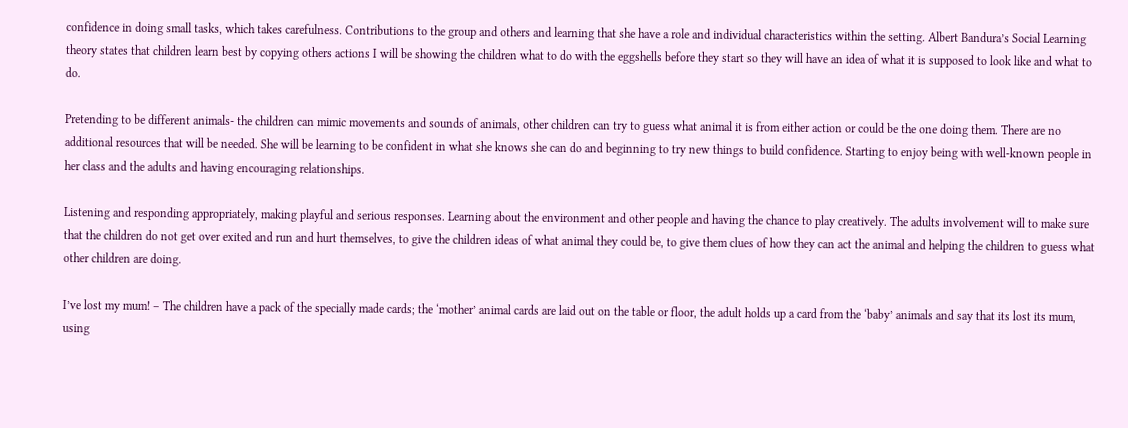confidence in doing small tasks, which takes carefulness. Contributions to the group and others and learning that she have a role and individual characteristics within the setting. Albert Bandura’s Social Learning theory states that children learn best by copying others actions I will be showing the children what to do with the eggshells before they start so they will have an idea of what it is supposed to look like and what to do.

Pretending to be different animals- the children can mimic movements and sounds of animals, other children can try to guess what animal it is from either action or could be the one doing them. There are no additional resources that will be needed. She will be learning to be confident in what she knows she can do and beginning to try new things to build confidence. Starting to enjoy being with well-known people in her class and the adults and having encouraging relationships.

Listening and responding appropriately, making playful and serious responses. Learning about the environment and other people and having the chance to play creatively. The adults involvement will to make sure that the children do not get over exited and run and hurt themselves, to give the children ideas of what animal they could be, to give them clues of how they can act the animal and helping the children to guess what other children are doing.

I’ve lost my mum! – The children have a pack of the specially made cards; the ‘mother’ animal cards are laid out on the table or floor, the adult holds up a card from the ‘baby’ animals and say that its lost its mum, using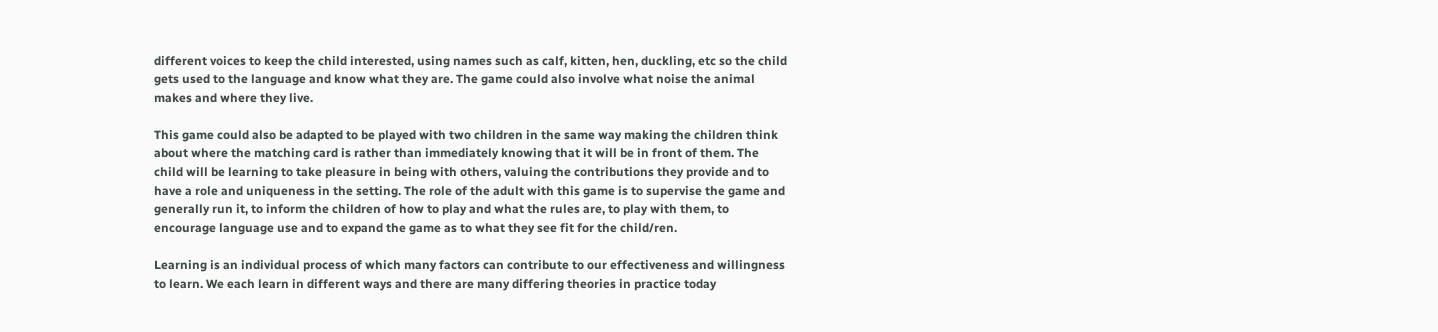different voices to keep the child interested, using names such as calf, kitten, hen, duckling, etc so the child gets used to the language and know what they are. The game could also involve what noise the animal makes and where they live.

This game could also be adapted to be played with two children in the same way making the children think about where the matching card is rather than immediately knowing that it will be in front of them. The child will be learning to take pleasure in being with others, valuing the contributions they provide and to have a role and uniqueness in the setting. The role of the adult with this game is to supervise the game and generally run it, to inform the children of how to play and what the rules are, to play with them, to encourage language use and to expand the game as to what they see fit for the child/ren.

Learning is an individual process of which many factors can contribute to our effectiveness and willingness to learn. We each learn in different ways and there are many differing theories in practice today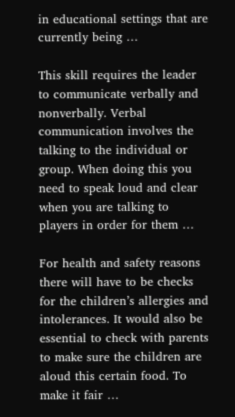in educational settings that are currently being …

This skill requires the leader to communicate verbally and nonverbally. Verbal communication involves the talking to the individual or group. When doing this you need to speak loud and clear when you are talking to players in order for them …

For health and safety reasons there will have to be checks for the children’s allergies and intolerances. It would also be essential to check with parents to make sure the children are aloud this certain food. To make it fair …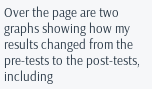Over the page are two graphs showing how my results changed from the pre-tests to the post-tests, including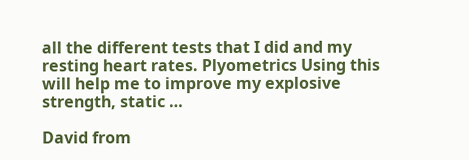all the different tests that I did and my resting heart rates. Plyometrics Using this will help me to improve my explosive strength, static …

David from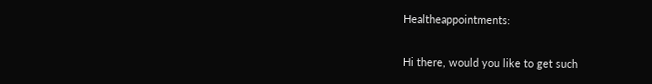Healtheappointments:

Hi there, would you like to get such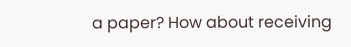a paper? How about receiving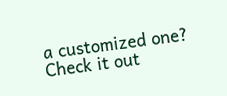a customized one? Check it out